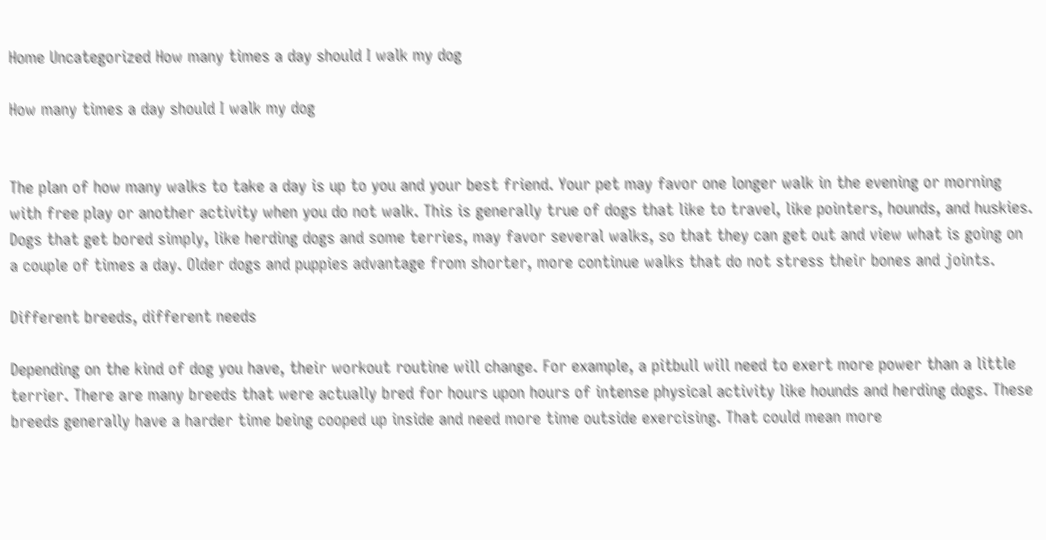Home Uncategorized How many times a day should I walk my dog

How many times a day should I walk my dog


The plan of how many walks to take a day is up to you and your best friend. Your pet may favor one longer walk in the evening or morning with free play or another activity when you do not walk. This is generally true of dogs that like to travel, like pointers, hounds, and huskies. Dogs that get bored simply, like herding dogs and some terries, may favor several walks, so that they can get out and view what is going on a couple of times a day. Older dogs and puppies advantage from shorter, more continue walks that do not stress their bones and joints.

Different breeds, different needs

Depending on the kind of dog you have, their workout routine will change. For example, a pitbull will need to exert more power than a little terrier. There are many breeds that were actually bred for hours upon hours of intense physical activity like hounds and herding dogs. These breeds generally have a harder time being cooped up inside and need more time outside exercising. That could mean more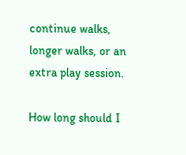continue walks, longer walks, or an extra play session.

How long should I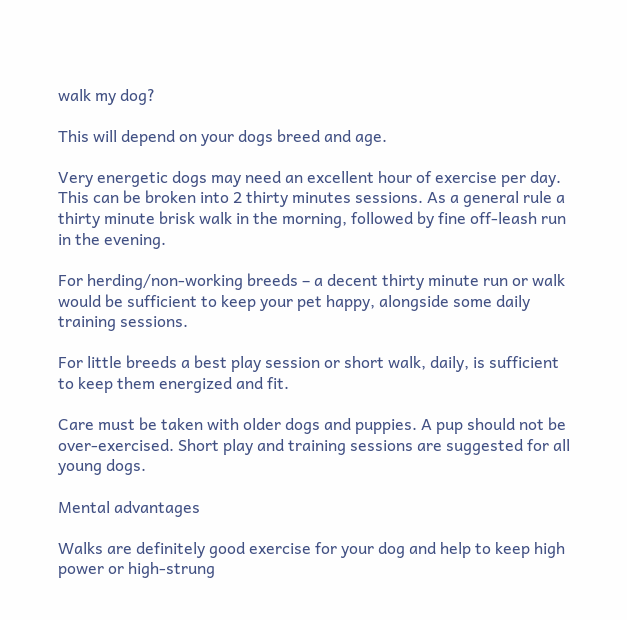walk my dog?

This will depend on your dogs breed and age.

Very energetic dogs may need an excellent hour of exercise per day. This can be broken into 2 thirty minutes sessions. As a general rule a thirty minute brisk walk in the morning, followed by fine off-leash run in the evening.

For herding/non-working breeds – a decent thirty minute run or walk would be sufficient to keep your pet happy, alongside some daily training sessions.

For little breeds a best play session or short walk, daily, is sufficient to keep them energized and fit.

Care must be taken with older dogs and puppies. A pup should not be over-exercised. Short play and training sessions are suggested for all young dogs.

Mental advantages

Walks are definitely good exercise for your dog and help to keep high power or high-strung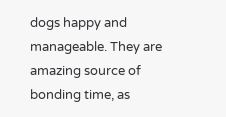dogs happy and manageable. They are amazing source of bonding time, as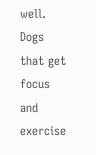well. Dogs that get focus and exercise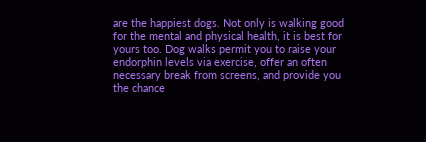are the happiest dogs. Not only is walking good for the mental and physical health, it is best for yours too. Dog walks permit you to raise your endorphin levels via exercise, offer an often necessary break from screens, and provide you the chance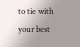to tie with your best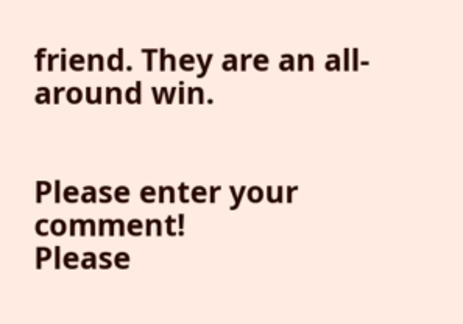friend. They are an all-around win.


Please enter your comment!
Please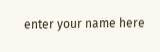enter your name here